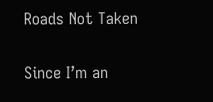Roads Not Taken

Since I’m an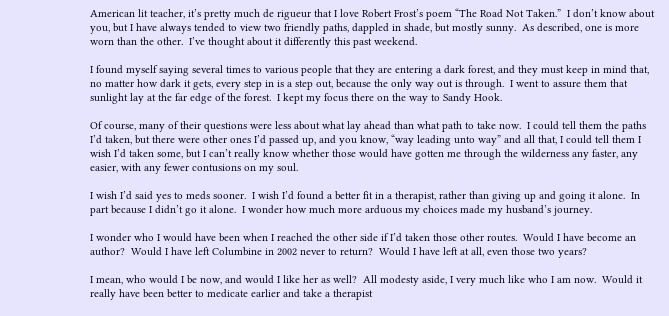American lit teacher, it’s pretty much de rigueur that I love Robert Frost’s poem “The Road Not Taken.”  I don’t know about you, but I have always tended to view two friendly paths, dappled in shade, but mostly sunny.  As described, one is more worn than the other.  I’ve thought about it differently this past weekend.

I found myself saying several times to various people that they are entering a dark forest, and they must keep in mind that, no matter how dark it gets, every step in is a step out, because the only way out is through.  I went to assure them that sunlight lay at the far edge of the forest.  I kept my focus there on the way to Sandy Hook.

Of course, many of their questions were less about what lay ahead than what path to take now.  I could tell them the paths I’d taken, but there were other ones I’d passed up, and you know, “way leading unto way” and all that, I could tell them I wish I’d taken some, but I can’t really know whether those would have gotten me through the wilderness any faster, any easier, with any fewer contusions on my soul.

I wish I’d said yes to meds sooner.  I wish I’d found a better fit in a therapist, rather than giving up and going it alone.  In part because I didn’t go it alone.  I wonder how much more arduous my choices made my husband’s journey.

I wonder who I would have been when I reached the other side if I’d taken those other routes.  Would I have become an author?  Would I have left Columbine in 2002 never to return?  Would I have left at all, even those two years?

I mean, who would I be now, and would I like her as well?  All modesty aside, I very much like who I am now.  Would it really have been better to medicate earlier and take a therapist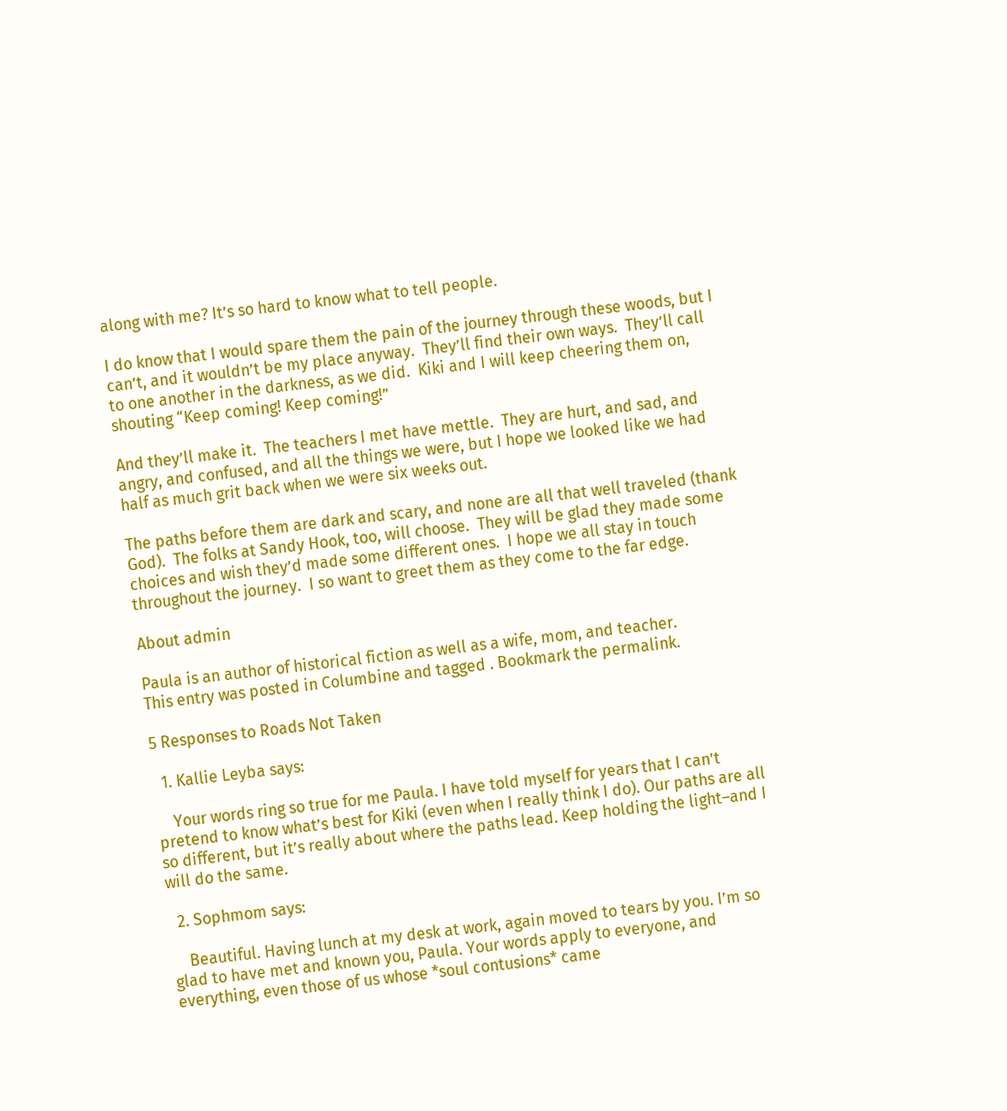along with me? It’s so hard to know what to tell people.

I do know that I would spare them the pain of the journey through these woods, but I can’t, and it wouldn’t be my place anyway.  They’ll find their own ways.  They’ll call to one another in the darkness, as we did.  Kiki and I will keep cheering them on, shouting “Keep coming! Keep coming!”

And they’ll make it.  The teachers I met have mettle.  They are hurt, and sad, and angry, and confused, and all the things we were, but I hope we looked like we had half as much grit back when we were six weeks out.

The paths before them are dark and scary, and none are all that well traveled (thank God).  The folks at Sandy Hook, too, will choose.  They will be glad they made some choices and wish they’d made some different ones.  I hope we all stay in touch throughout the journey.  I so want to greet them as they come to the far edge.

About admin

Paula is an author of historical fiction as well as a wife, mom, and teacher.
This entry was posted in Columbine and tagged . Bookmark the permalink.

5 Responses to Roads Not Taken

  1. Kallie Leyba says:

    Your words ring so true for me Paula. I have told myself for years that I can’t pretend to know what’s best for Kiki (even when I really think I do). Our paths are all so different, but it’s really about where the paths lead. Keep holding the light–and I will do the same.

  2. Sophmom says:

    Beautiful. Having lunch at my desk at work, again moved to tears by you. I’m so glad to have met and known you, Paula. Your words apply to everyone, and everything, even those of us whose *soul contusions* came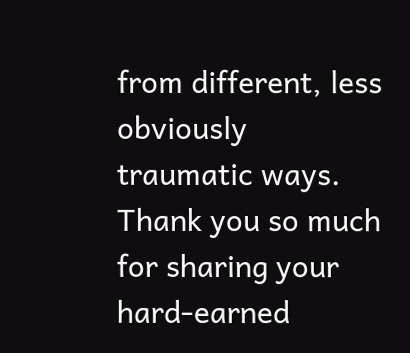from different, less obviously traumatic ways. Thank you so much for sharing your hard-earned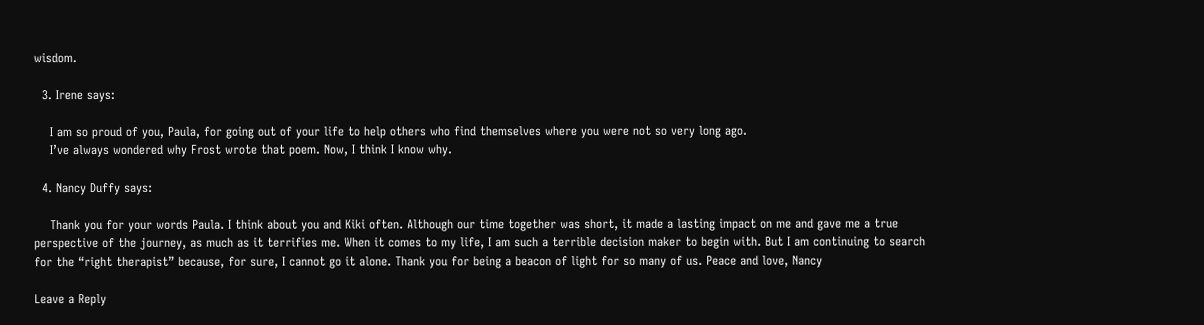wisdom.

  3. Irene says:

    I am so proud of you, Paula, for going out of your life to help others who find themselves where you were not so very long ago.
    I’ve always wondered why Frost wrote that poem. Now, I think I know why.

  4. Nancy Duffy says:

    Thank you for your words Paula. I think about you and Kiki often. Although our time together was short, it made a lasting impact on me and gave me a true perspective of the journey, as much as it terrifies me. When it comes to my life, I am such a terrible decision maker to begin with. But I am continuing to search for the “right therapist” because, for sure, I cannot go it alone. Thank you for being a beacon of light for so many of us. Peace and love, Nancy

Leave a Reply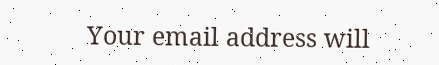Your email address will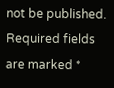not be published. Required fields are marked *